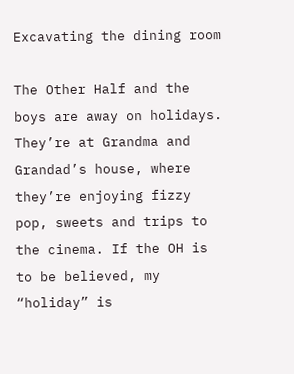Excavating the dining room

The Other Half and the boys are away on holidays. They’re at Grandma and Grandad’s house, where they’re enjoying fizzy pop, sweets and trips to the cinema. If the OH is to be believed, my “holiday” is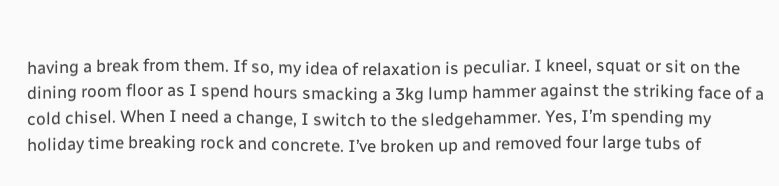having a break from them. If so, my idea of relaxation is peculiar. I kneel, squat or sit on the dining room floor as I spend hours smacking a 3kg lump hammer against the striking face of a cold chisel. When I need a change, I switch to the sledgehammer. Yes, I’m spending my holiday time breaking rock and concrete. I’ve broken up and removed four large tubs of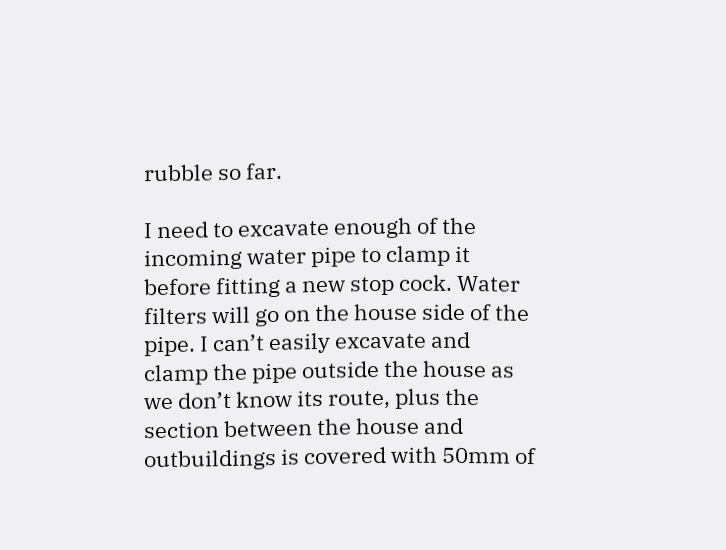rubble so far.

I need to excavate enough of the incoming water pipe to clamp it before fitting a new stop cock. Water filters will go on the house side of the pipe. I can’t easily excavate and clamp the pipe outside the house as we don’t know its route, plus the section between the house and outbuildings is covered with 50mm of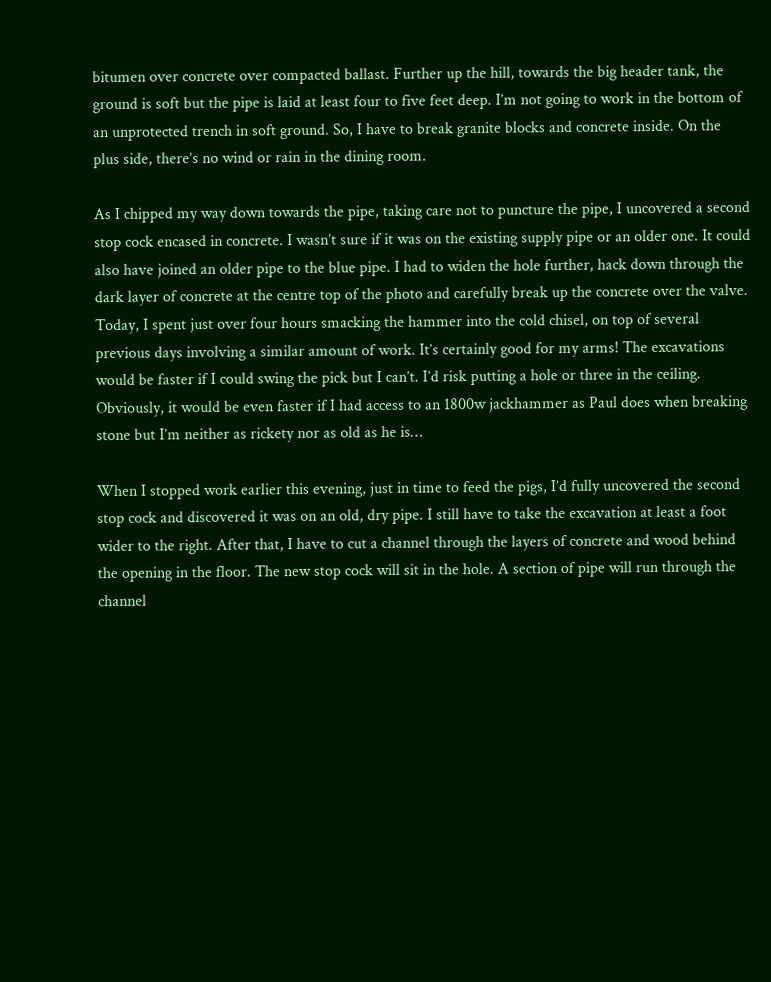bitumen over concrete over compacted ballast. Further up the hill, towards the big header tank, the ground is soft but the pipe is laid at least four to five feet deep. I’m not going to work in the bottom of an unprotected trench in soft ground. So, I have to break granite blocks and concrete inside. On the plus side, there’s no wind or rain in the dining room.

As I chipped my way down towards the pipe, taking care not to puncture the pipe, I uncovered a second stop cock encased in concrete. I wasn’t sure if it was on the existing supply pipe or an older one. It could also have joined an older pipe to the blue pipe. I had to widen the hole further, hack down through the dark layer of concrete at the centre top of the photo and carefully break up the concrete over the valve. Today, I spent just over four hours smacking the hammer into the cold chisel, on top of several previous days involving a similar amount of work. It’s certainly good for my arms! The excavations would be faster if I could swing the pick but I can’t. I’d risk putting a hole or three in the ceiling. Obviously, it would be even faster if I had access to an 1800w jackhammer as Paul does when breaking stone but I’m neither as rickety nor as old as he is…

When I stopped work earlier this evening, just in time to feed the pigs, I’d fully uncovered the second stop cock and discovered it was on an old, dry pipe. I still have to take the excavation at least a foot wider to the right. After that, I have to cut a channel through the layers of concrete and wood behind the opening in the floor. The new stop cock will sit in the hole. A section of pipe will run through the channel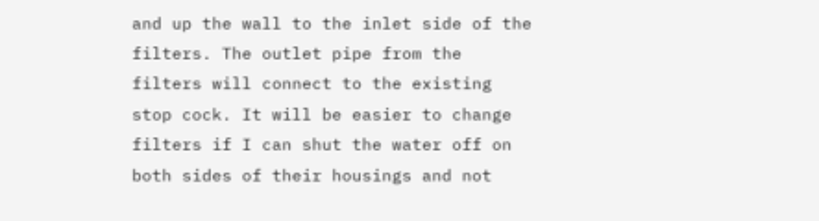and up the wall to the inlet side of the filters. The outlet pipe from the filters will connect to the existing stop cock. It will be easier to change filters if I can shut the water off on both sides of their housings and not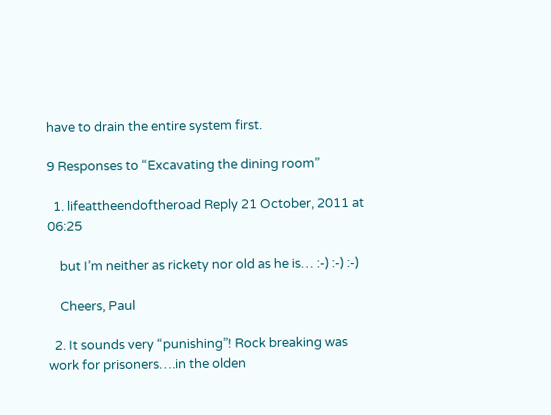have to drain the entire system first.

9 Responses to “Excavating the dining room”

  1. lifeattheendoftheroad Reply 21 October, 2011 at 06:25

    but I’m neither as rickety nor old as he is… :-) :-) :-)

    Cheers, Paul

  2. It sounds very “punishing”! Rock breaking was work for prisoners….in the olden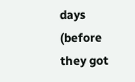days (before they got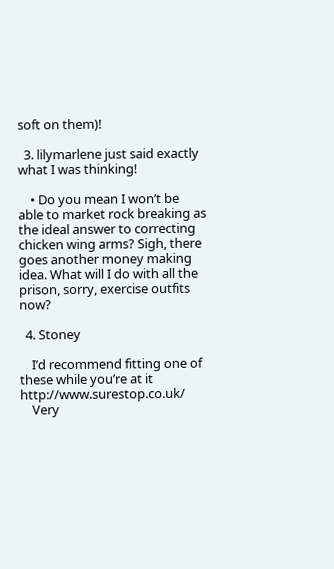soft on them)!

  3. lilymarlene just said exactly what I was thinking!

    • Do you mean I won’t be able to market rock breaking as the ideal answer to correcting chicken wing arms? Sigh, there goes another money making idea. What will I do with all the prison, sorry, exercise outfits now?

  4. Stoney

    I’d recommend fitting one of these while you’re at it http://www.surestop.co.uk/
    Very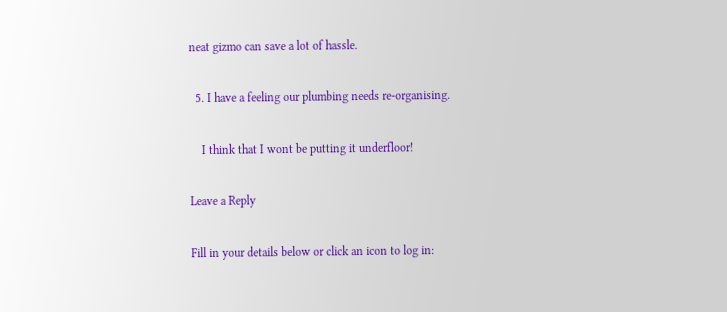neat gizmo can save a lot of hassle.

  5. I have a feeling our plumbing needs re-organising.

    I think that I wont be putting it underfloor!

Leave a Reply

Fill in your details below or click an icon to log in: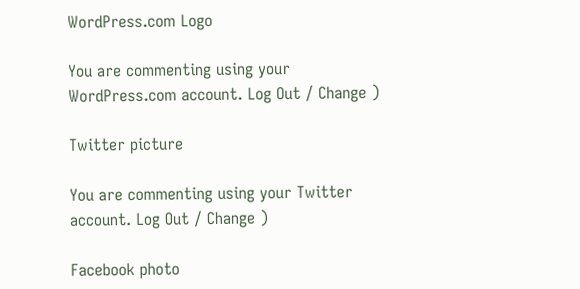WordPress.com Logo

You are commenting using your WordPress.com account. Log Out / Change )

Twitter picture

You are commenting using your Twitter account. Log Out / Change )

Facebook photo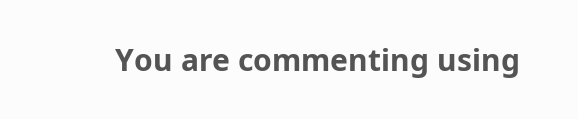You are commenting using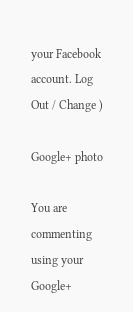your Facebook account. Log Out / Change )

Google+ photo

You are commenting using your Google+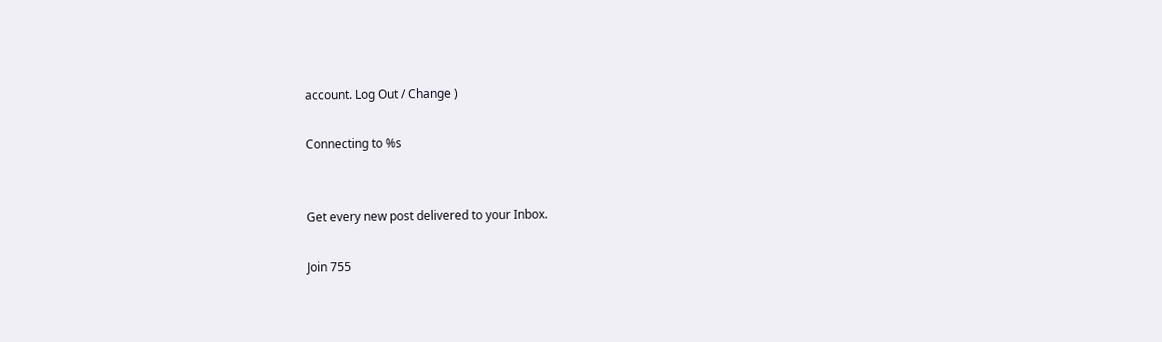account. Log Out / Change )

Connecting to %s


Get every new post delivered to your Inbox.

Join 755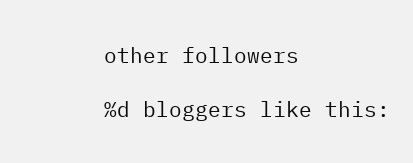other followers

%d bloggers like this: